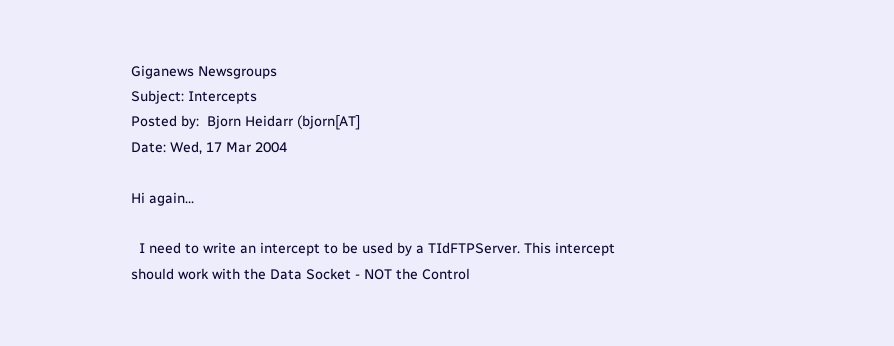Giganews Newsgroups
Subject: Intercepts
Posted by:  Bjorn Heidarr (bjorn[AT]
Date: Wed, 17 Mar 2004

Hi again...

  I need to write an intercept to be used by a TIdFTPServer. This intercept
should work with the Data Socket - NOT the Control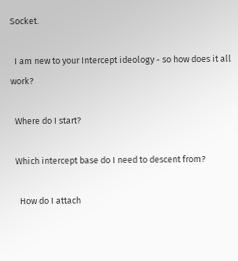Socket.

  I am new to your Intercept ideology - so how does it all work?

  Where do I start?

  Which intercept base do I need to descent from?

    How do I attach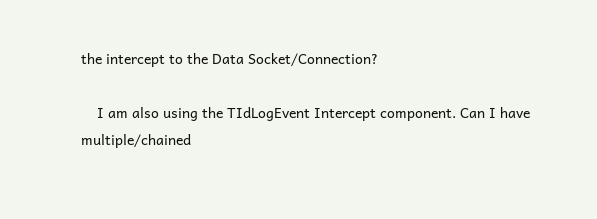the intercept to the Data Socket/Connection?

    I am also using the TIdLogEvent Intercept component. Can I have
multiple/chained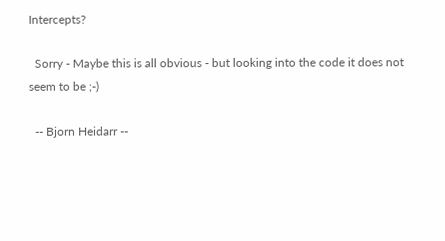Intercepts?

  Sorry - Maybe this is all obvious - but looking into the code it does not
seem to be ;-)

  -- Bjorn Heidarr --